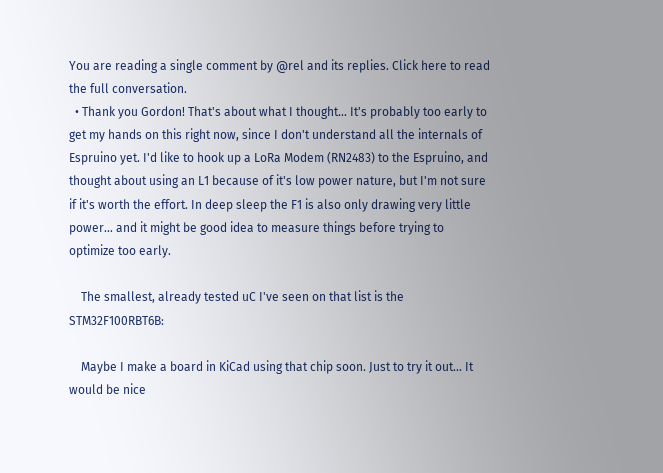You are reading a single comment by @rel and its replies. Click here to read the full conversation.
  • Thank you Gordon! That's about what I thought... It's probably too early to get my hands on this right now, since I don't understand all the internals of Espruino yet. I'd like to hook up a LoRa Modem (RN2483) to the Espruino, and thought about using an L1 because of it's low power nature, but I'm not sure if it's worth the effort. In deep sleep the F1 is also only drawing very little power... and it might be good idea to measure things before trying to optimize too early.

    The smallest, already tested uC I've seen on that list is the STM32F100RBT6B:

    Maybe I make a board in KiCad using that chip soon. Just to try it out... It would be nice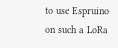to use Espruino on such a LoRa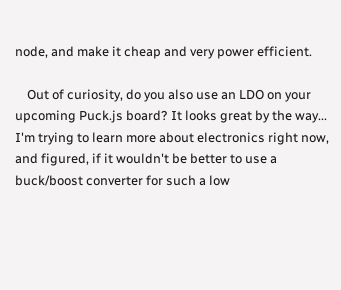node, and make it cheap and very power efficient.

    Out of curiosity, do you also use an LDO on your upcoming Puck.js board? It looks great by the way... I'm trying to learn more about electronics right now, and figured, if it wouldn't be better to use a buck/boost converter for such a low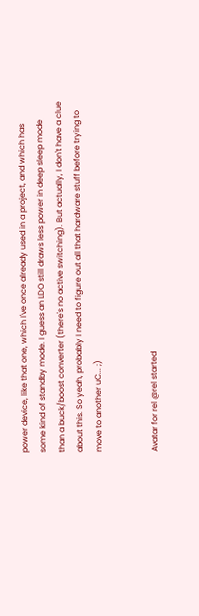power device, like that one, which I've once already used in a project, and which has some kind of standby mode. I guess an LDO still draws less power in deep sleep mode than a buck/boost converter (there's no active switching). But actually, I don't have a clue about this. So yeah, probably I need to figure out all that hardware stuff before trying to move to another uC... ;)


Avatar for rel @rel started